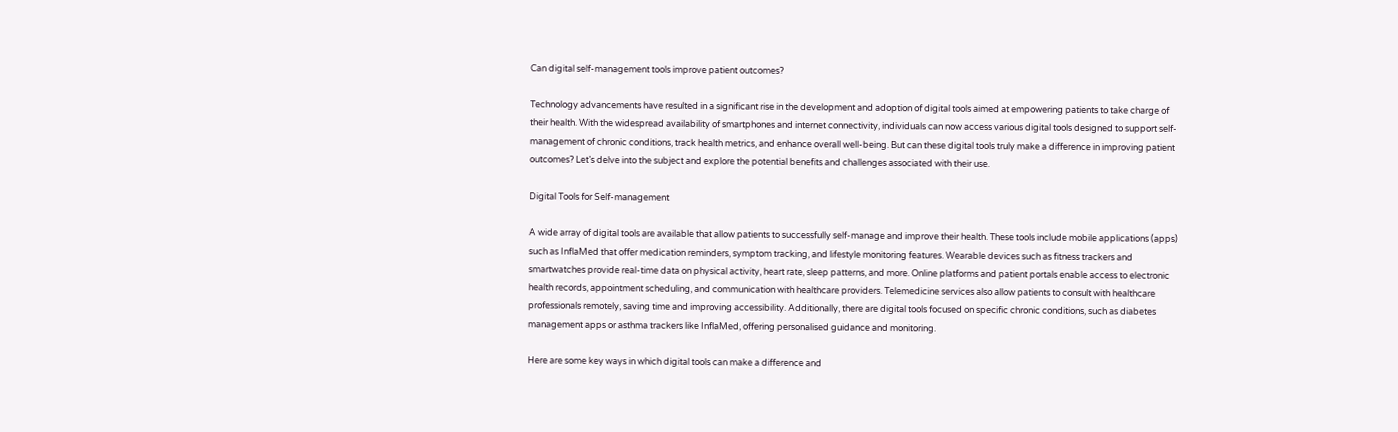Can digital self-management tools improve patient outcomes?

Technology advancements have resulted in a significant rise in the development and adoption of digital tools aimed at empowering patients to take charge of their health. With the widespread availability of smartphones and internet connectivity, individuals can now access various digital tools designed to support self-management of chronic conditions, track health metrics, and enhance overall well-being. But can these digital tools truly make a difference in improving patient outcomes? Let’s delve into the subject and explore the potential benefits and challenges associated with their use.

Digital Tools for Self-management

A wide array of digital tools are available that allow patients to successfully self-manage and improve their health. These tools include mobile applications (apps) such as InflaMed that offer medication reminders, symptom tracking, and lifestyle monitoring features. Wearable devices such as fitness trackers and smartwatches provide real-time data on physical activity, heart rate, sleep patterns, and more. Online platforms and patient portals enable access to electronic health records, appointment scheduling, and communication with healthcare providers. Telemedicine services also allow patients to consult with healthcare professionals remotely, saving time and improving accessibility. Additionally, there are digital tools focused on specific chronic conditions, such as diabetes management apps or asthma trackers like InflaMed, offering personalised guidance and monitoring.

Here are some key ways in which digital tools can make a difference and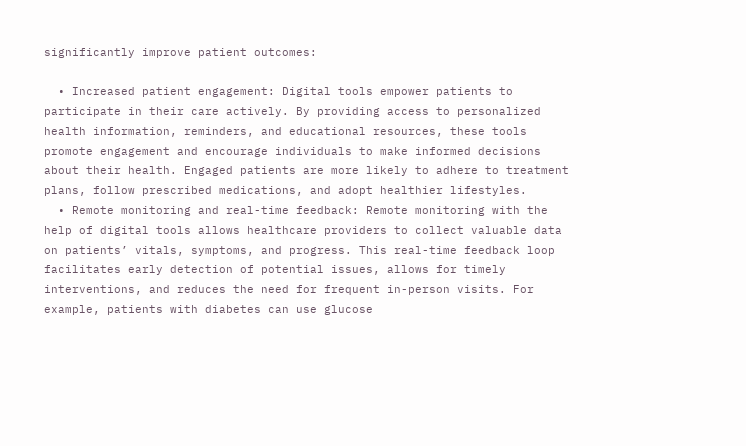significantly improve patient outcomes:

  • Increased patient engagement: Digital tools empower patients to participate in their care actively. By providing access to personalized health information, reminders, and educational resources, these tools promote engagement and encourage individuals to make informed decisions about their health. Engaged patients are more likely to adhere to treatment plans, follow prescribed medications, and adopt healthier lifestyles.
  • Remote monitoring and real-time feedback: Remote monitoring with the help of digital tools allows healthcare providers to collect valuable data on patients’ vitals, symptoms, and progress. This real-time feedback loop facilitates early detection of potential issues, allows for timely interventions, and reduces the need for frequent in-person visits. For example, patients with diabetes can use glucose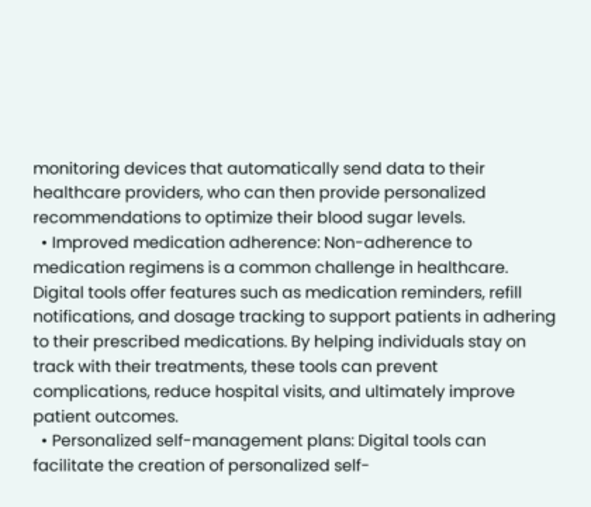monitoring devices that automatically send data to their healthcare providers, who can then provide personalized recommendations to optimize their blood sugar levels.
  • Improved medication adherence: Non-adherence to medication regimens is a common challenge in healthcare. Digital tools offer features such as medication reminders, refill notifications, and dosage tracking to support patients in adhering to their prescribed medications. By helping individuals stay on track with their treatments, these tools can prevent complications, reduce hospital visits, and ultimately improve patient outcomes.
  • Personalized self-management plans: Digital tools can facilitate the creation of personalized self-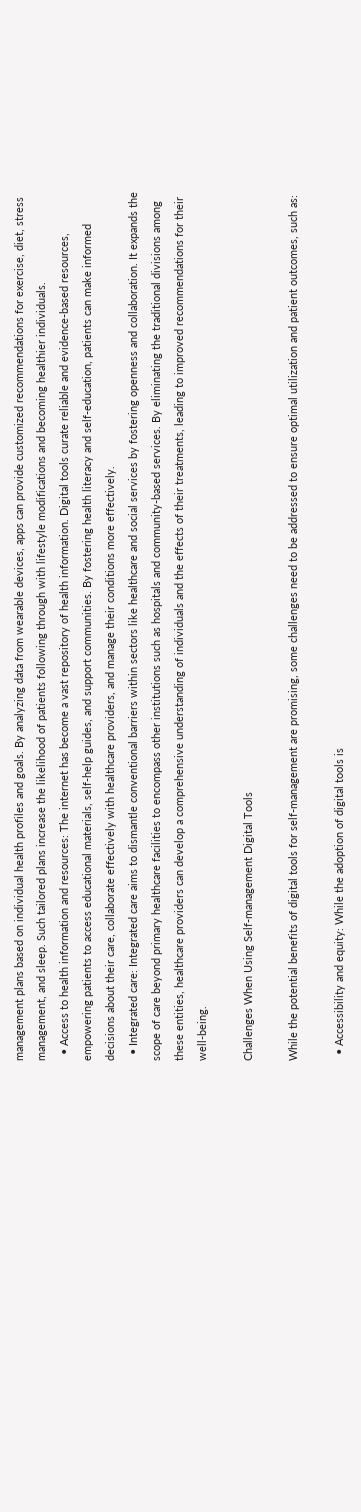management plans based on individual health profiles and goals. By analyzing data from wearable devices, apps can provide customized recommendations for exercise, diet, stress management, and sleep. Such tailored plans increase the likelihood of patients following through with lifestyle modifications and becoming healthier individuals.
  • Access to health information and resources: The internet has become a vast repository of health information. Digital tools curate reliable and evidence-based resources, empowering patients to access educational materials, self-help guides, and support communities. By fostering health literacy and self-education, patients can make informed decisions about their care, collaborate effectively with healthcare providers, and manage their conditions more effectively.
  • Integrated care: Integrated care aims to dismantle conventional barriers within sectors like healthcare and social services by fostering openness and collaboration. It expands the scope of care beyond primary healthcare facilities to encompass other institutions such as hospitals and community-based services. By eliminating the traditional divisions among these entities, healthcare providers can develop a comprehensive understanding of individuals and the effects of their treatments, leading to improved recommendations for their well-being.

Challenges When Using Self-management Digital Tools

While the potential benefits of digital tools for self-management are promising, some challenges need to be addressed to ensure optimal utilization and patient outcomes, such as:

  • Accessibility and equity: While the adoption of digital tools is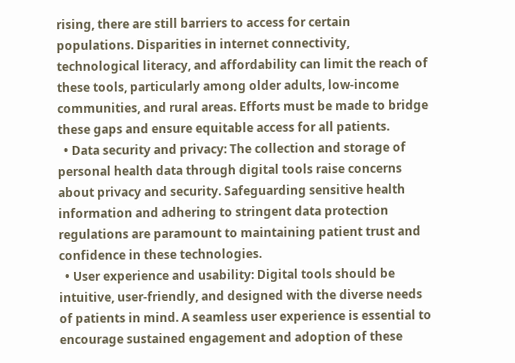rising, there are still barriers to access for certain populations. Disparities in internet connectivity, technological literacy, and affordability can limit the reach of these tools, particularly among older adults, low-income communities, and rural areas. Efforts must be made to bridge these gaps and ensure equitable access for all patients.
  • Data security and privacy: The collection and storage of personal health data through digital tools raise concerns about privacy and security. Safeguarding sensitive health information and adhering to stringent data protection regulations are paramount to maintaining patient trust and confidence in these technologies.
  • User experience and usability: Digital tools should be intuitive, user-friendly, and designed with the diverse needs of patients in mind. A seamless user experience is essential to encourage sustained engagement and adoption of these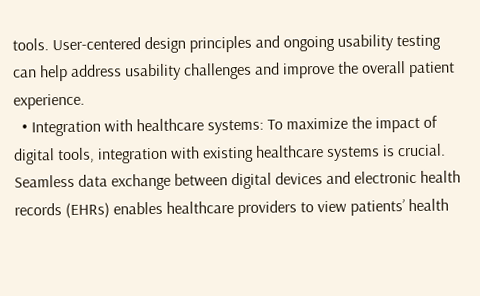tools. User-centered design principles and ongoing usability testing can help address usability challenges and improve the overall patient experience.
  • Integration with healthcare systems: To maximize the impact of digital tools, integration with existing healthcare systems is crucial. Seamless data exchange between digital devices and electronic health records (EHRs) enables healthcare providers to view patients’ health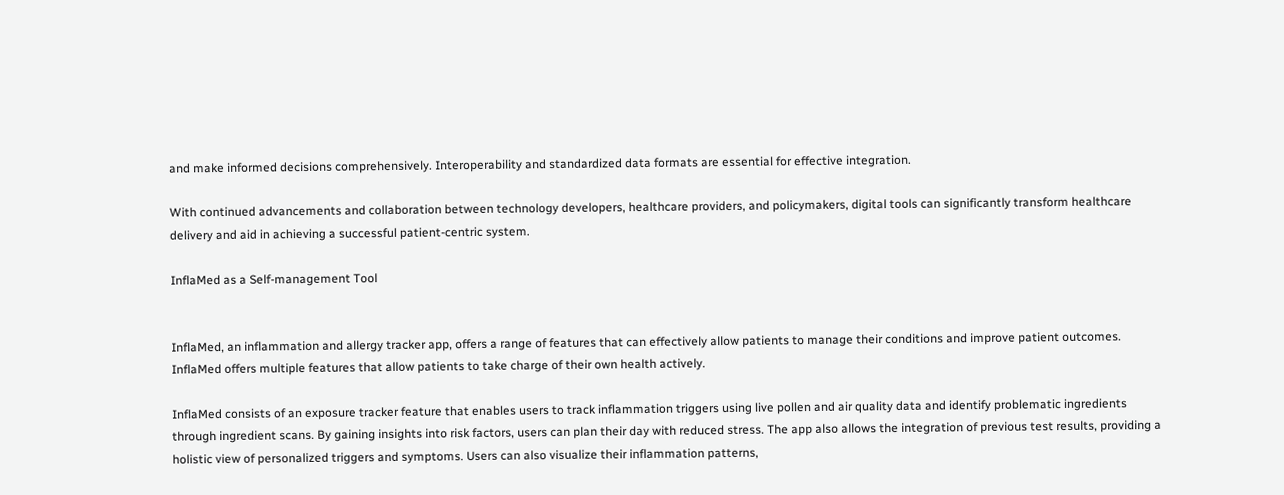and make informed decisions comprehensively. Interoperability and standardized data formats are essential for effective integration.

With continued advancements and collaboration between technology developers, healthcare providers, and policymakers, digital tools can significantly transform healthcare delivery and aid in achieving a successful patient-centric system.

InflaMed as a Self-management Tool


InflaMed, an inflammation and allergy tracker app, offers a range of features that can effectively allow patients to manage their conditions and improve patient outcomes. InflaMed offers multiple features that allow patients to take charge of their own health actively.

InflaMed consists of an exposure tracker feature that enables users to track inflammation triggers using live pollen and air quality data and identify problematic ingredients through ingredient scans. By gaining insights into risk factors, users can plan their day with reduced stress. The app also allows the integration of previous test results, providing a holistic view of personalized triggers and symptoms. Users can also visualize their inflammation patterns,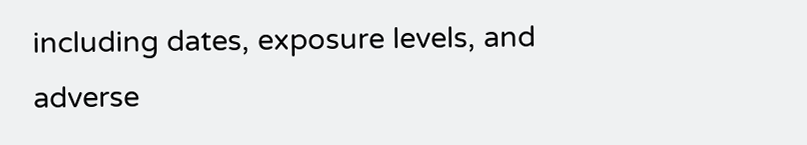including dates, exposure levels, and adverse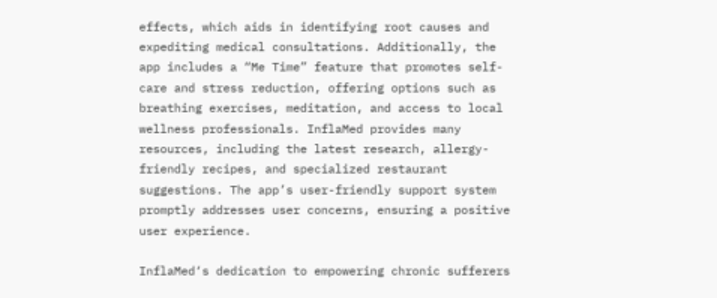effects, which aids in identifying root causes and expediting medical consultations. Additionally, the app includes a “Me Time” feature that promotes self-care and stress reduction, offering options such as breathing exercises, meditation, and access to local wellness professionals. InflaMed provides many resources, including the latest research, allergy-friendly recipes, and specialized restaurant suggestions. The app’s user-friendly support system promptly addresses user concerns, ensuring a positive user experience.

InflaMed‘s dedication to empowering chronic sufferers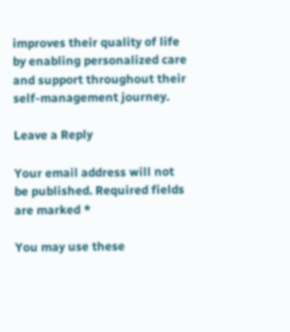improves their quality of life by enabling personalized care and support throughout their self-management journey.

Leave a Reply

Your email address will not be published. Required fields are marked *

You may use these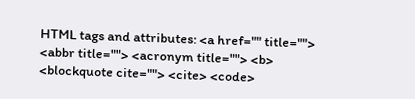HTML tags and attributes: <a href="" title=""> <abbr title=""> <acronym title=""> <b> <blockquote cite=""> <cite> <code>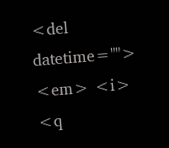<del datetime=""> <em> <i> <q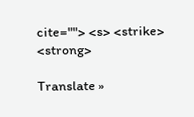cite=""> <s> <strike> <strong>

Translate »